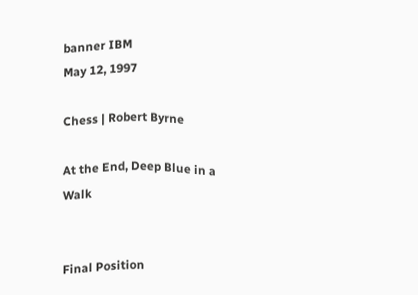banner IBM
May 12, 1997

Chess | Robert Byrne

At the End, Deep Blue in a Walk


Final Position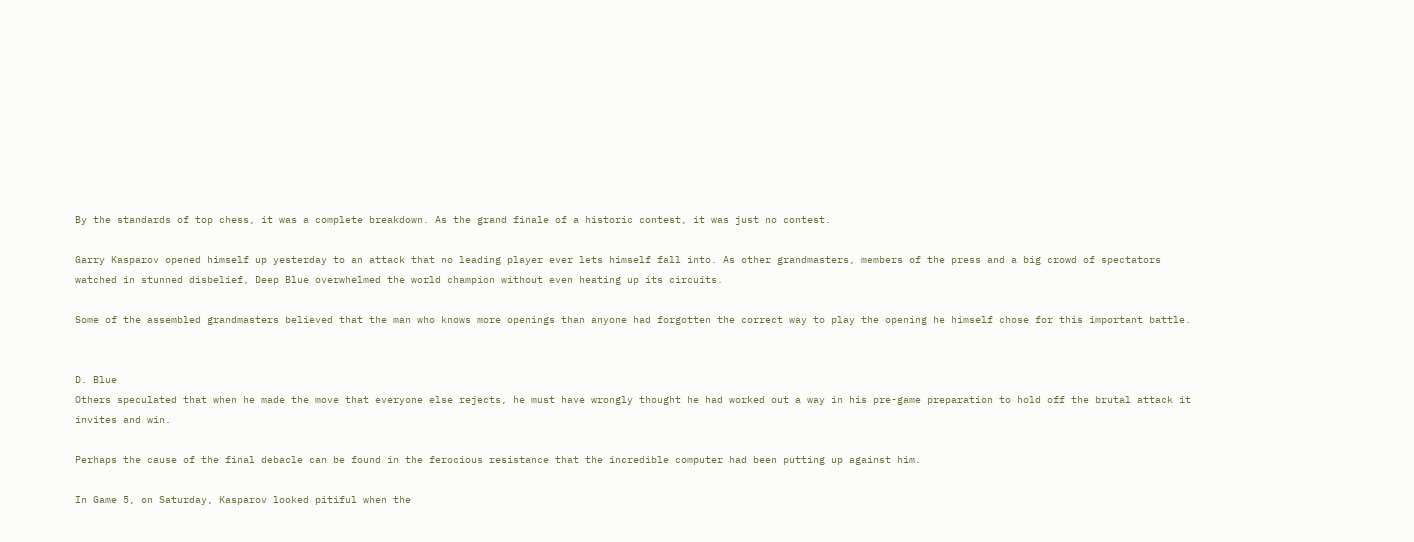By the standards of top chess, it was a complete breakdown. As the grand finale of a historic contest, it was just no contest.

Garry Kasparov opened himself up yesterday to an attack that no leading player ever lets himself fall into. As other grandmasters, members of the press and a big crowd of spectators watched in stunned disbelief, Deep Blue overwhelmed the world champion without even heating up its circuits.

Some of the assembled grandmasters believed that the man who knows more openings than anyone had forgotten the correct way to play the opening he himself chose for this important battle.


D. Blue
Others speculated that when he made the move that everyone else rejects, he must have wrongly thought he had worked out a way in his pre-game preparation to hold off the brutal attack it invites and win.

Perhaps the cause of the final debacle can be found in the ferocious resistance that the incredible computer had been putting up against him.

In Game 5, on Saturday, Kasparov looked pitiful when the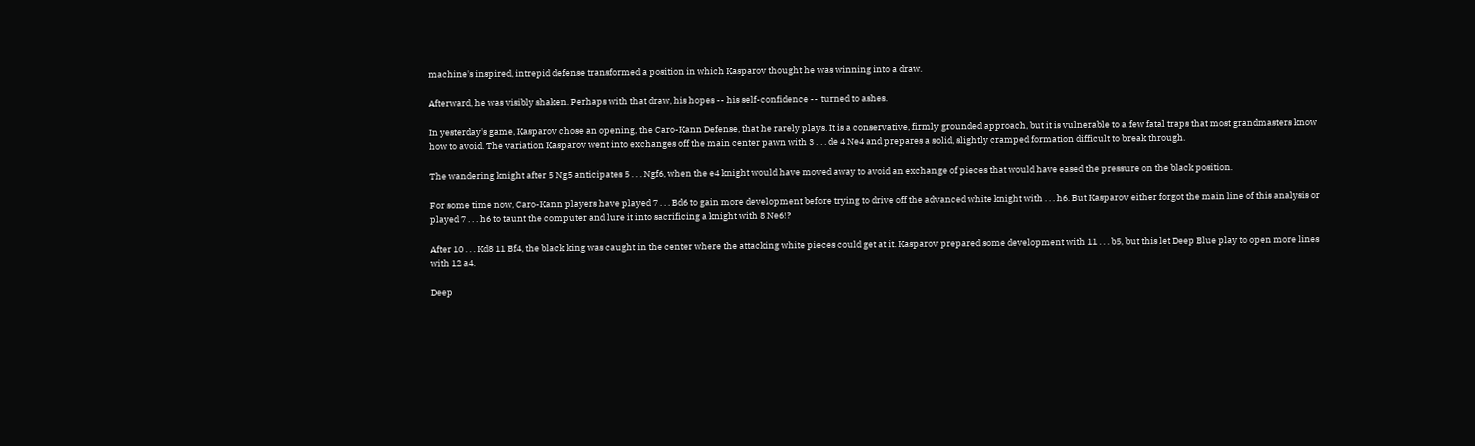machine's inspired, intrepid defense transformed a position in which Kasparov thought he was winning into a draw.

Afterward, he was visibly shaken. Perhaps with that draw, his hopes -- his self-confidence -- turned to ashes.

In yesterday's game, Kasparov chose an opening, the Caro-Kann Defense, that he rarely plays. It is a conservative, firmly grounded approach, but it is vulnerable to a few fatal traps that most grandmasters know how to avoid. The variation Kasparov went into exchanges off the main center pawn with 3 . . . de 4 Ne4 and prepares a solid, slightly cramped formation difficult to break through.

The wandering knight after 5 Ng5 anticipates 5 . . . Ngf6, when the e4 knight would have moved away to avoid an exchange of pieces that would have eased the pressure on the black position.

For some time now, Caro-Kann players have played 7 . . . Bd6 to gain more development before trying to drive off the advanced white knight with . . . h6. But Kasparov either forgot the main line of this analysis or played 7 . . . h6 to taunt the computer and lure it into sacrificing a knight with 8 Ne6!?

After 10 . . . Kd8 11 Bf4, the black king was caught in the center where the attacking white pieces could get at it. Kasparov prepared some development with 11 . . . b5, but this let Deep Blue play to open more lines with 12 a4.

Deep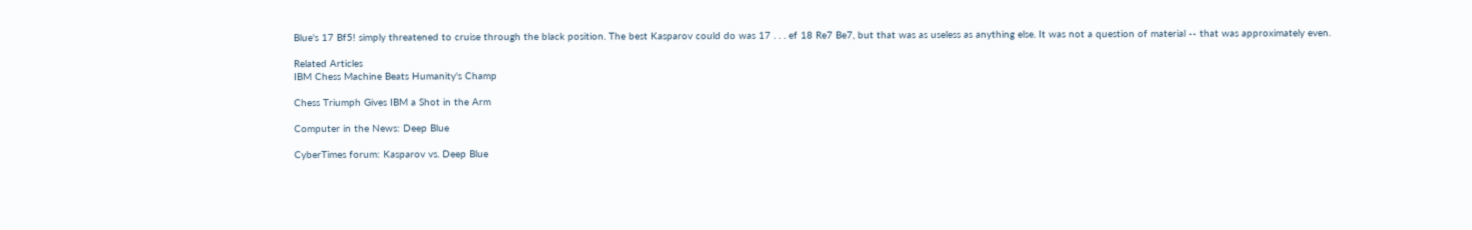Blue's 17 Bf5! simply threatened to cruise through the black position. The best Kasparov could do was 17 . . . ef 18 Re7 Be7, but that was as useless as anything else. It was not a question of material -- that was approximately even.

Related Articles
IBM Chess Machine Beats Humanity's Champ

Chess Triumph Gives IBM a Shot in the Arm

Computer in the News: Deep Blue

CyberTimes forum: Kasparov vs. Deep Blue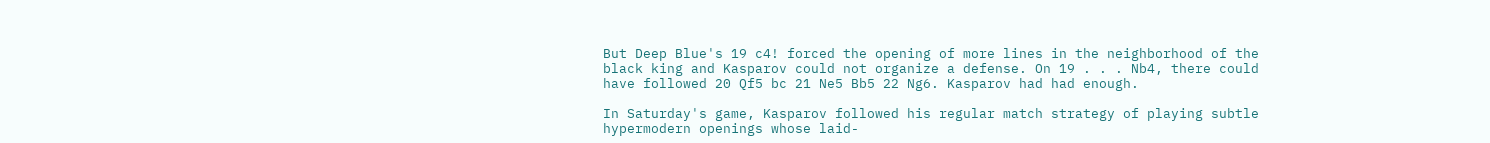But Deep Blue's 19 c4! forced the opening of more lines in the neighborhood of the black king and Kasparov could not organize a defense. On 19 . . . Nb4, there could have followed 20 Qf5 bc 21 Ne5 Bb5 22 Ng6. Kasparov had had enough.

In Saturday's game, Kasparov followed his regular match strategy of playing subtle hypermodern openings whose laid-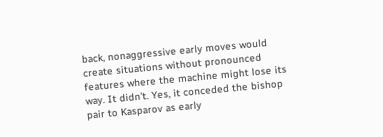back, nonaggressive early moves would create situations without pronounced features where the machine might lose its way. It didn't. Yes, it conceded the bishop pair to Kasparov as early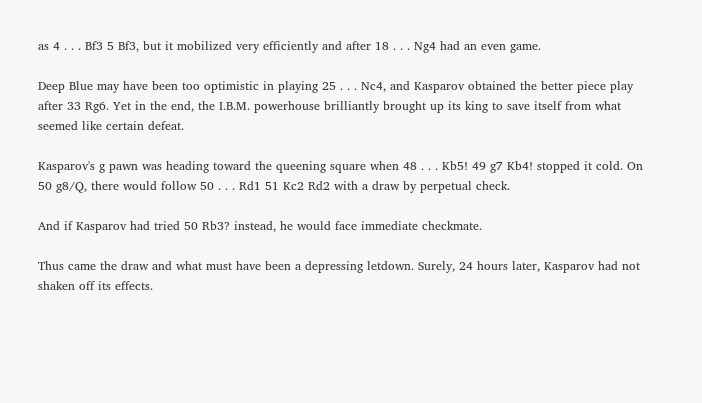as 4 . . . Bf3 5 Bf3, but it mobilized very efficiently and after 18 . . . Ng4 had an even game.

Deep Blue may have been too optimistic in playing 25 . . . Nc4, and Kasparov obtained the better piece play after 33 Rg6. Yet in the end, the I.B.M. powerhouse brilliantly brought up its king to save itself from what seemed like certain defeat.

Kasparov's g pawn was heading toward the queening square when 48 . . . Kb5! 49 g7 Kb4! stopped it cold. On 50 g8/Q, there would follow 50 . . . Rd1 51 Kc2 Rd2 with a draw by perpetual check.

And if Kasparov had tried 50 Rb3? instead, he would face immediate checkmate.

Thus came the draw and what must have been a depressing letdown. Surely, 24 hours later, Kasparov had not shaken off its effects.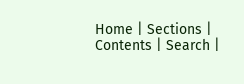Home | Sections | Contents | Search |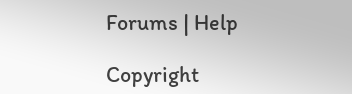Forums | Help

Copyright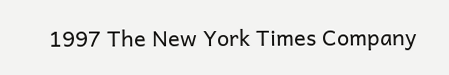1997 The New York Times Company